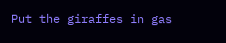Put the giraffes in gas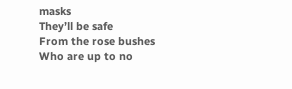masks
They’ll be safe
From the rose bushes
Who are up to no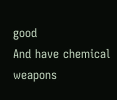good
And have chemical weapons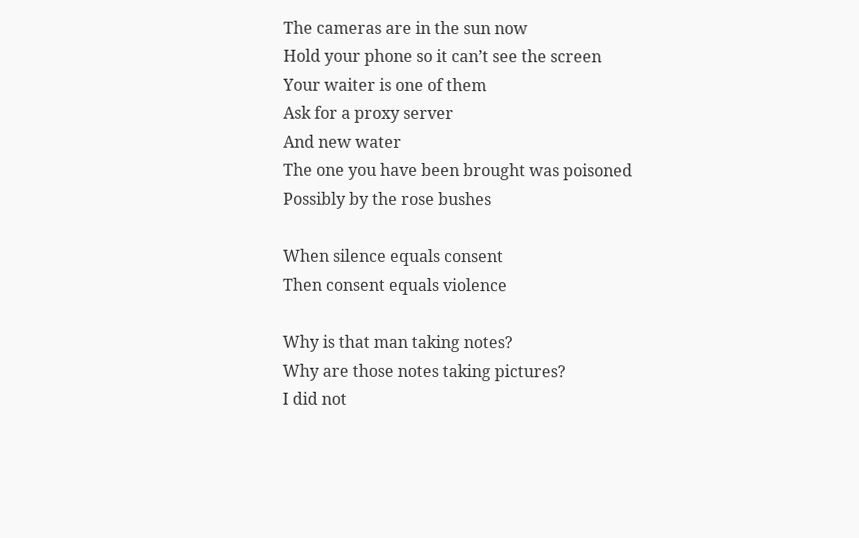The cameras are in the sun now
Hold your phone so it can’t see the screen
Your waiter is one of them
Ask for a proxy server
And new water
The one you have been brought was poisoned
Possibly by the rose bushes

When silence equals consent
Then consent equals violence

Why is that man taking notes?
Why are those notes taking pictures?
I did not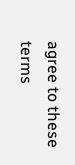agree to these terms